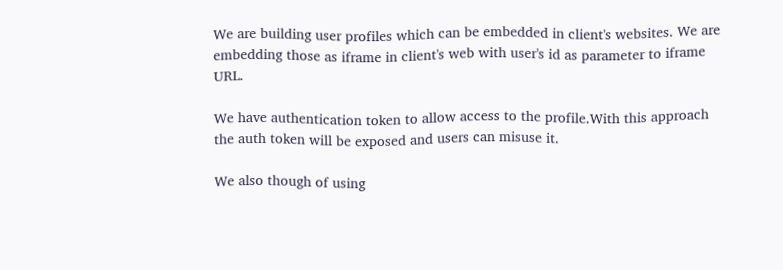We are building user profiles which can be embedded in client's websites. We are embedding those as iframe in client's web with user's id as parameter to iframe URL.

We have authentication token to allow access to the profile.With this approach the auth token will be exposed and users can misuse it.

We also though of using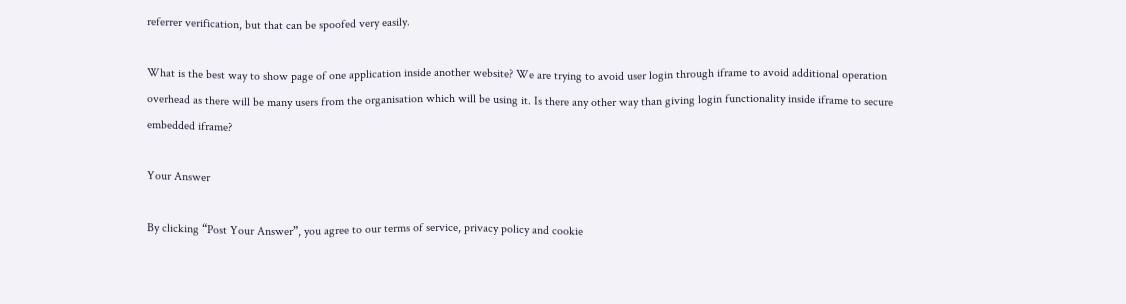referrer verification, but that can be spoofed very easily.

What is the best way to show page of one application inside another website? We are trying to avoid user login through iframe to avoid additional operation overhead as there will be many users from the organisation which will be using it. Is there any other way than giving login functionality inside iframe to secure embedded iframe?

Your Answer

By clicking “Post Your Answer”, you agree to our terms of service, privacy policy and cookie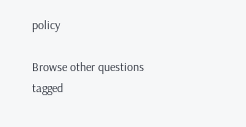policy

Browse other questions tagged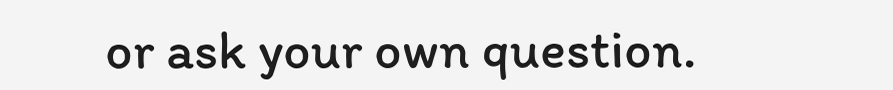or ask your own question.